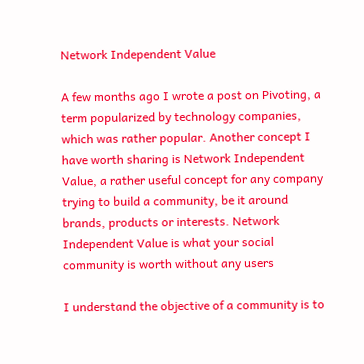Network Independent Value

A few months ago I wrote a post on Pivoting, a term popularized by technology companies, which was rather popular. Another concept I have worth sharing is Network Independent Value, a rather useful concept for any company trying to build a community, be it around brands, products or interests. Network Independent Value is what your social community is worth without any users

I understand the objective of a community is to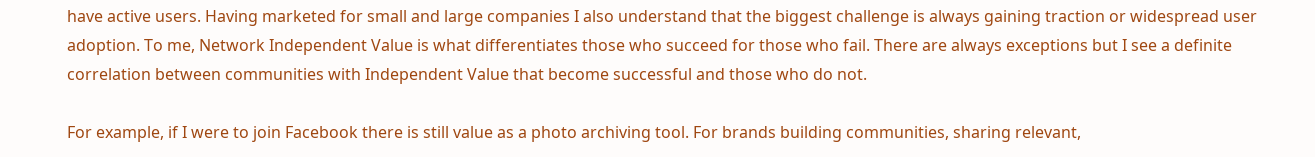have active users. Having marketed for small and large companies I also understand that the biggest challenge is always gaining traction or widespread user adoption. To me, Network Independent Value is what differentiates those who succeed for those who fail. There are always exceptions but I see a definite correlation between communities with Independent Value that become successful and those who do not.

For example, if I were to join Facebook there is still value as a photo archiving tool. For brands building communities, sharing relevant,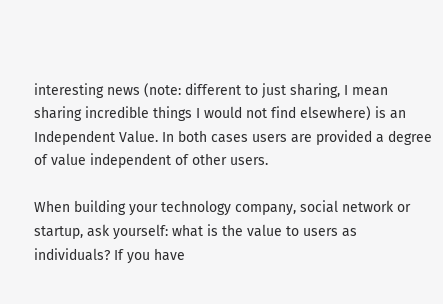interesting news (note: different to just sharing, I mean sharing incredible things I would not find elsewhere) is an Independent Value. In both cases users are provided a degree of value independent of other users.

When building your technology company, social network or startup, ask yourself: what is the value to users as individuals? If you have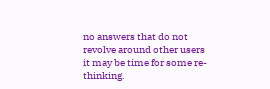no answers that do not revolve around other users it may be time for some re-thinking.